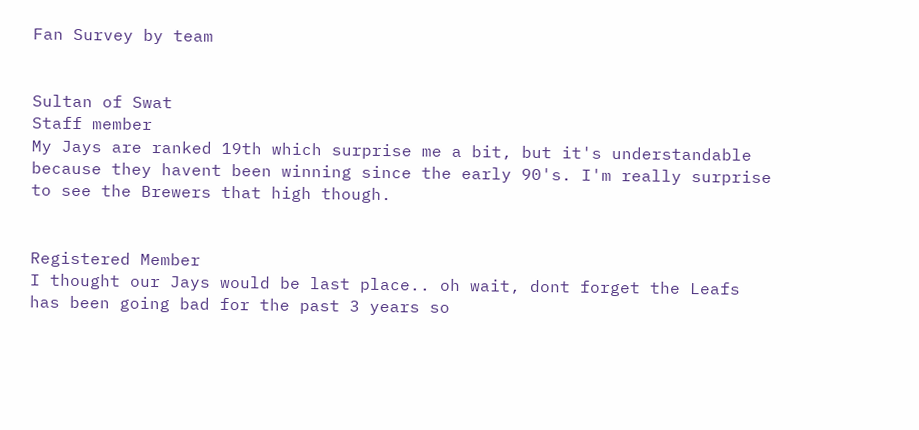Fan Survey by team


Sultan of Swat
Staff member
My Jays are ranked 19th which surprise me a bit, but it's understandable because they havent been winning since the early 90's. I'm really surprise to see the Brewers that high though.


Registered Member
I thought our Jays would be last place.. oh wait, dont forget the Leafs has been going bad for the past 3 years so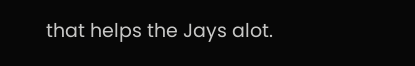that helps the Jays alot.